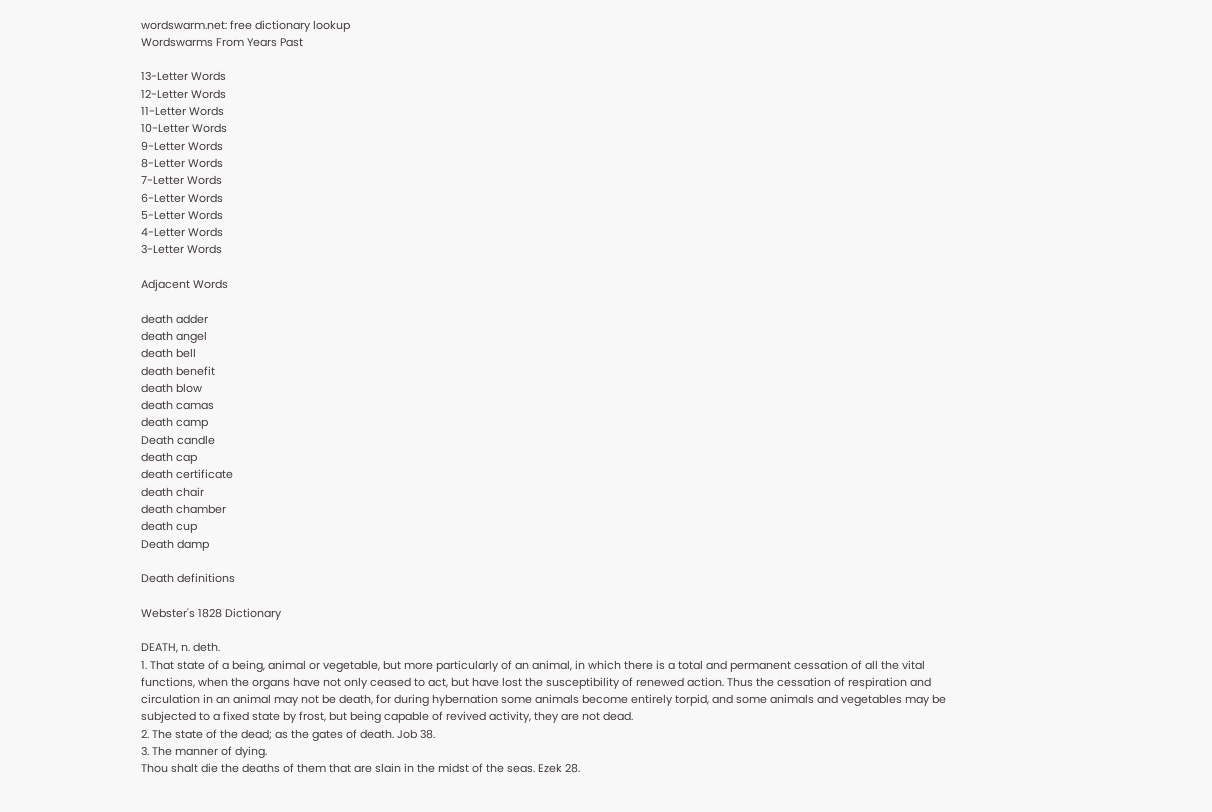wordswarm.net: free dictionary lookup
Wordswarms From Years Past

13-Letter Words
12-Letter Words
11-Letter Words
10-Letter Words
9-Letter Words
8-Letter Words
7-Letter Words
6-Letter Words
5-Letter Words
4-Letter Words
3-Letter Words

Adjacent Words

death adder
death angel
death bell
death benefit
death blow
death camas
death camp
Death candle
death cap
death certificate
death chair
death chamber
death cup
Death damp

Death definitions

Webster's 1828 Dictionary

DEATH, n. deth.
1. That state of a being, animal or vegetable, but more particularly of an animal, in which there is a total and permanent cessation of all the vital functions, when the organs have not only ceased to act, but have lost the susceptibility of renewed action. Thus the cessation of respiration and circulation in an animal may not be death, for during hybernation some animals become entirely torpid, and some animals and vegetables may be subjected to a fixed state by frost, but being capable of revived activity, they are not dead.
2. The state of the dead; as the gates of death. Job 38.
3. The manner of dying.
Thou shalt die the deaths of them that are slain in the midst of the seas. Ezek 28.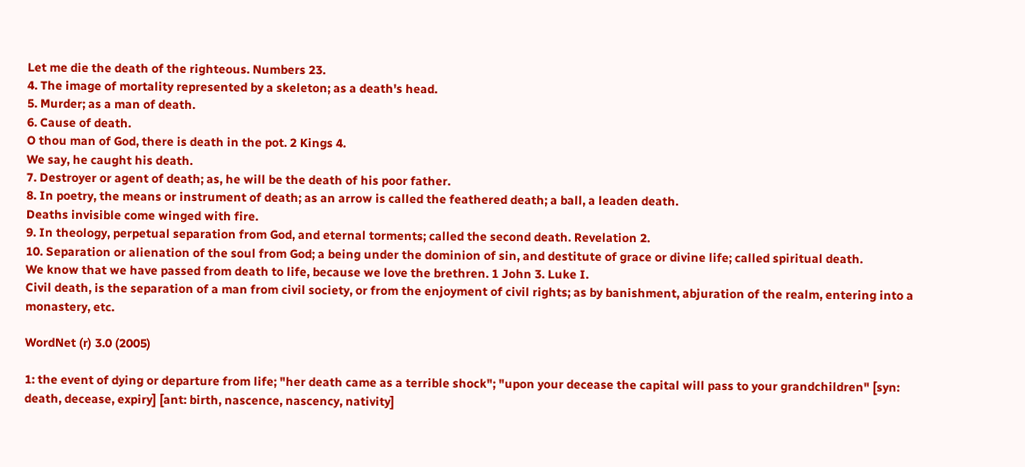Let me die the death of the righteous. Numbers 23.
4. The image of mortality represented by a skeleton; as a death's head.
5. Murder; as a man of death.
6. Cause of death.
O thou man of God, there is death in the pot. 2 Kings 4.
We say, he caught his death.
7. Destroyer or agent of death; as, he will be the death of his poor father.
8. In poetry, the means or instrument of death; as an arrow is called the feathered death; a ball, a leaden death.
Deaths invisible come winged with fire.
9. In theology, perpetual separation from God, and eternal torments; called the second death. Revelation 2.
10. Separation or alienation of the soul from God; a being under the dominion of sin, and destitute of grace or divine life; called spiritual death.
We know that we have passed from death to life, because we love the brethren. 1 John 3. Luke I.
Civil death, is the separation of a man from civil society, or from the enjoyment of civil rights; as by banishment, abjuration of the realm, entering into a monastery, etc.

WordNet (r) 3.0 (2005)

1: the event of dying or departure from life; "her death came as a terrible shock"; "upon your decease the capital will pass to your grandchildren" [syn: death, decease, expiry] [ant: birth, nascence, nascency, nativity]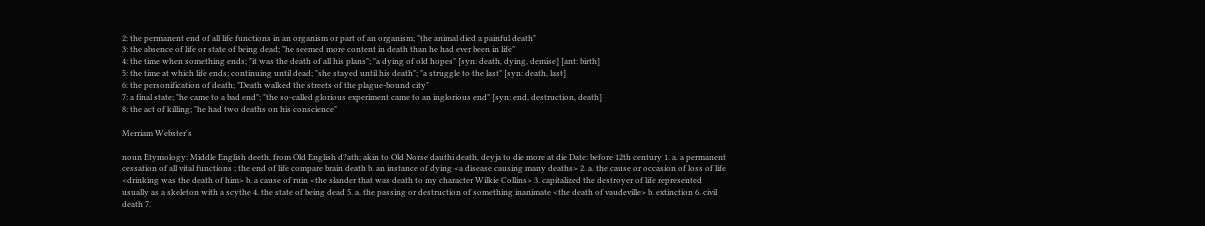2: the permanent end of all life functions in an organism or part of an organism; "the animal died a painful death"
3: the absence of life or state of being dead; "he seemed more content in death than he had ever been in life"
4: the time when something ends; "it was the death of all his plans"; "a dying of old hopes" [syn: death, dying, demise] [ant: birth]
5: the time at which life ends; continuing until dead; "she stayed until his death"; "a struggle to the last" [syn: death, last]
6: the personification of death; "Death walked the streets of the plague-bound city"
7: a final state; "he came to a bad end"; "the so-called glorious experiment came to an inglorious end" [syn: end, destruction, death]
8: the act of killing; "he had two deaths on his conscience"

Merriam Webster's

noun Etymology: Middle English deeth, from Old English d?ath; akin to Old Norse dauthi death, deyja to die more at die Date: before 12th century 1. a. a permanent cessation of all vital functions ; the end of life compare brain death b. an instance of dying <a disease causing many deaths> 2. a. the cause or occasion of loss of life <drinking was the death of him> b. a cause of ruin <the slander that was death to my character Wilkie Collins> 3. capitalized the destroyer of life represented usually as a skeleton with a scythe 4. the state of being dead 5. a. the passing or destruction of something inanimate <the death of vaudeville> b. extinction 6. civil death 7.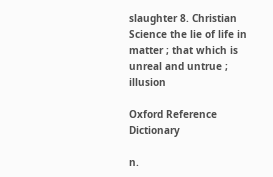slaughter 8. Christian Science the lie of life in matter ; that which is unreal and untrue ; illusion

Oxford Reference Dictionary

n.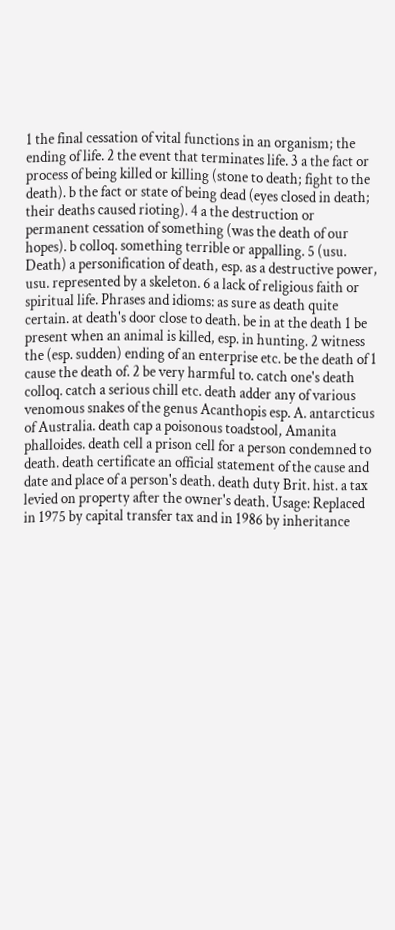1 the final cessation of vital functions in an organism; the ending of life. 2 the event that terminates life. 3 a the fact or process of being killed or killing (stone to death; fight to the death). b the fact or state of being dead (eyes closed in death; their deaths caused rioting). 4 a the destruction or permanent cessation of something (was the death of our hopes). b colloq. something terrible or appalling. 5 (usu. Death) a personification of death, esp. as a destructive power, usu. represented by a skeleton. 6 a lack of religious faith or spiritual life. Phrases and idioms: as sure as death quite certain. at death's door close to death. be in at the death 1 be present when an animal is killed, esp. in hunting. 2 witness the (esp. sudden) ending of an enterprise etc. be the death of 1 cause the death of. 2 be very harmful to. catch one's death colloq. catch a serious chill etc. death adder any of various venomous snakes of the genus Acanthopis esp. A. antarcticus of Australia. death cap a poisonous toadstool, Amanita phalloides. death cell a prison cell for a person condemned to death. death certificate an official statement of the cause and date and place of a person's death. death duty Brit. hist. a tax levied on property after the owner's death. Usage: Replaced in 1975 by capital transfer tax and in 1986 by inheritance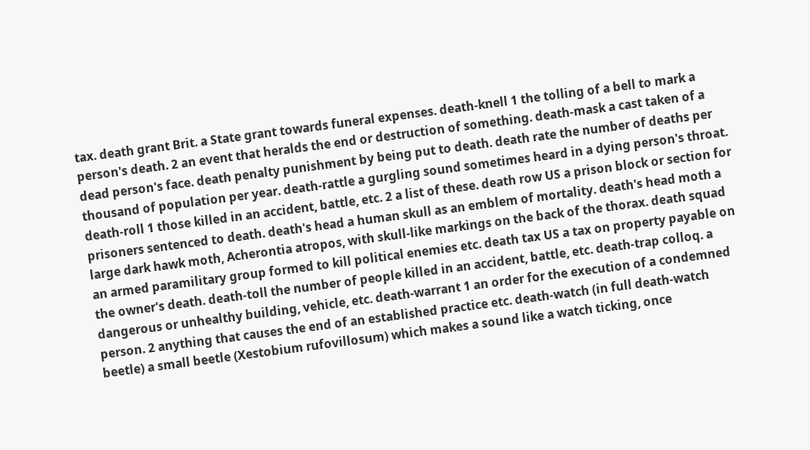tax. death grant Brit. a State grant towards funeral expenses. death-knell 1 the tolling of a bell to mark a person's death. 2 an event that heralds the end or destruction of something. death-mask a cast taken of a dead person's face. death penalty punishment by being put to death. death rate the number of deaths per thousand of population per year. death-rattle a gurgling sound sometimes heard in a dying person's throat. death-roll 1 those killed in an accident, battle, etc. 2 a list of these. death row US a prison block or section for prisoners sentenced to death. death's head a human skull as an emblem of mortality. death's head moth a large dark hawk moth, Acherontia atropos, with skull-like markings on the back of the thorax. death squad an armed paramilitary group formed to kill political enemies etc. death tax US a tax on property payable on the owner's death. death-toll the number of people killed in an accident, battle, etc. death-trap colloq. a dangerous or unhealthy building, vehicle, etc. death-warrant 1 an order for the execution of a condemned person. 2 anything that causes the end of an established practice etc. death-watch (in full death-watch beetle) a small beetle (Xestobium rufovillosum) which makes a sound like a watch ticking, once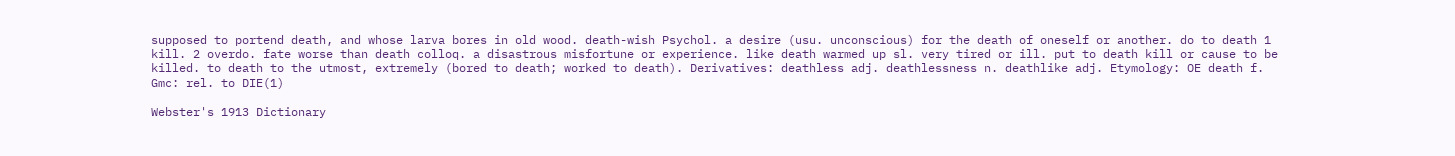supposed to portend death, and whose larva bores in old wood. death-wish Psychol. a desire (usu. unconscious) for the death of oneself or another. do to death 1 kill. 2 overdo. fate worse than death colloq. a disastrous misfortune or experience. like death warmed up sl. very tired or ill. put to death kill or cause to be killed. to death to the utmost, extremely (bored to death; worked to death). Derivatives: deathless adj. deathlessness n. deathlike adj. Etymology: OE death f. Gmc: rel. to DIE(1)

Webster's 1913 Dictionary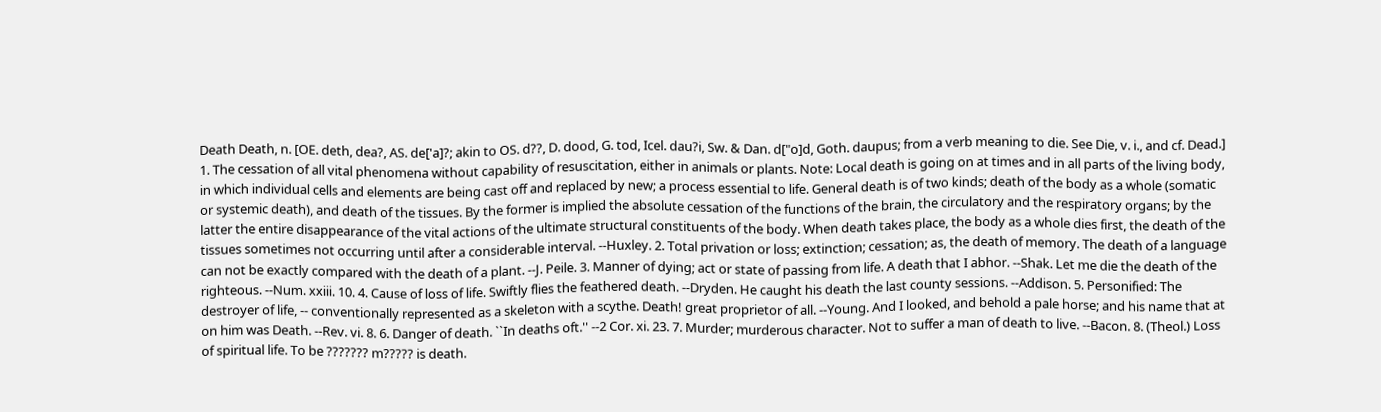Death Death, n. [OE. deth, dea?, AS. de['a]?; akin to OS. d??, D. dood, G. tod, Icel. dau?i, Sw. & Dan. d["o]d, Goth. daupus; from a verb meaning to die. See Die, v. i., and cf. Dead.] 1. The cessation of all vital phenomena without capability of resuscitation, either in animals or plants. Note: Local death is going on at times and in all parts of the living body, in which individual cells and elements are being cast off and replaced by new; a process essential to life. General death is of two kinds; death of the body as a whole (somatic or systemic death), and death of the tissues. By the former is implied the absolute cessation of the functions of the brain, the circulatory and the respiratory organs; by the latter the entire disappearance of the vital actions of the ultimate structural constituents of the body. When death takes place, the body as a whole dies first, the death of the tissues sometimes not occurring until after a considerable interval. --Huxley. 2. Total privation or loss; extinction; cessation; as, the death of memory. The death of a language can not be exactly compared with the death of a plant. --J. Peile. 3. Manner of dying; act or state of passing from life. A death that I abhor. --Shak. Let me die the death of the righteous. --Num. xxiii. 10. 4. Cause of loss of life. Swiftly flies the feathered death. --Dryden. He caught his death the last county sessions. --Addison. 5. Personified: The destroyer of life, -- conventionally represented as a skeleton with a scythe. Death! great proprietor of all. --Young. And I looked, and behold a pale horse; and his name that at on him was Death. --Rev. vi. 8. 6. Danger of death. ``In deaths oft.'' --2 Cor. xi. 23. 7. Murder; murderous character. Not to suffer a man of death to live. --Bacon. 8. (Theol.) Loss of spiritual life. To be ??????? m????? is death.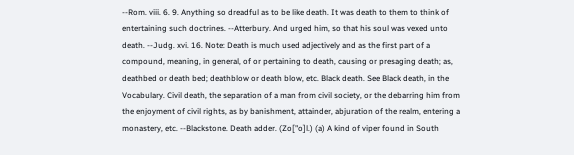--Rom. viii. 6. 9. Anything so dreadful as to be like death. It was death to them to think of entertaining such doctrines. --Atterbury. And urged him, so that his soul was vexed unto death. --Judg. xvi. 16. Note: Death is much used adjectively and as the first part of a compound, meaning, in general, of or pertaining to death, causing or presaging death; as, deathbed or death bed; deathblow or death blow, etc. Black death. See Black death, in the Vocabulary. Civil death, the separation of a man from civil society, or the debarring him from the enjoyment of civil rights, as by banishment, attainder, abjuration of the realm, entering a monastery, etc. --Blackstone. Death adder. (Zo["o]l.) (a) A kind of viper found in South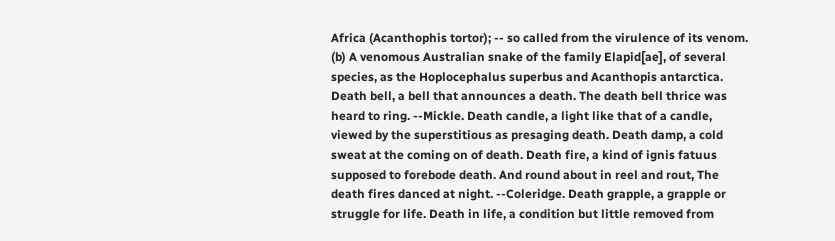Africa (Acanthophis tortor); -- so called from the virulence of its venom. (b) A venomous Australian snake of the family Elapid[ae], of several species, as the Hoplocephalus superbus and Acanthopis antarctica. Death bell, a bell that announces a death. The death bell thrice was heard to ring. --Mickle. Death candle, a light like that of a candle, viewed by the superstitious as presaging death. Death damp, a cold sweat at the coming on of death. Death fire, a kind of ignis fatuus supposed to forebode death. And round about in reel and rout, The death fires danced at night. --Coleridge. Death grapple, a grapple or struggle for life. Death in life, a condition but little removed from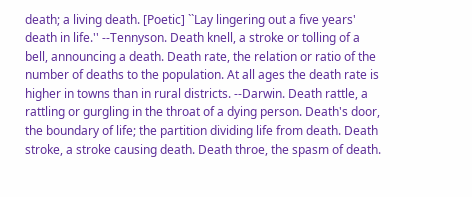death; a living death. [Poetic] ``Lay lingering out a five years' death in life.'' --Tennyson. Death knell, a stroke or tolling of a bell, announcing a death. Death rate, the relation or ratio of the number of deaths to the population. At all ages the death rate is higher in towns than in rural districts. --Darwin. Death rattle, a rattling or gurgling in the throat of a dying person. Death's door, the boundary of life; the partition dividing life from death. Death stroke, a stroke causing death. Death throe, the spasm of death.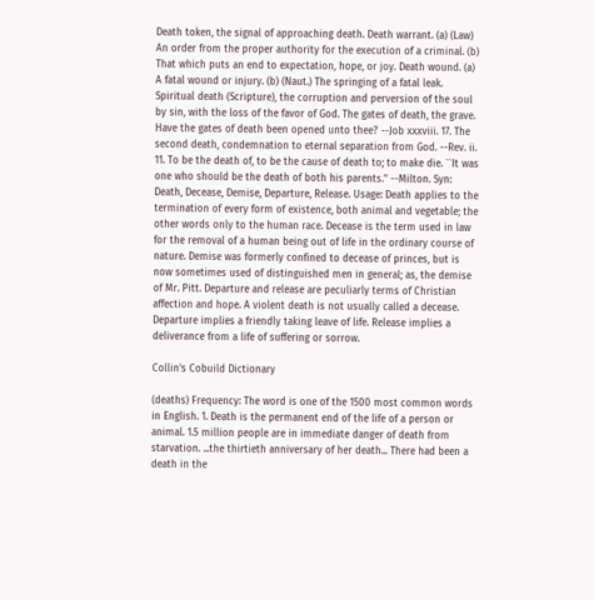Death token, the signal of approaching death. Death warrant. (a) (Law) An order from the proper authority for the execution of a criminal. (b) That which puts an end to expectation, hope, or joy. Death wound. (a) A fatal wound or injury. (b) (Naut.) The springing of a fatal leak. Spiritual death (Scripture), the corruption and perversion of the soul by sin, with the loss of the favor of God. The gates of death, the grave. Have the gates of death been opened unto thee? --Job xxxviii. 17. The second death, condemnation to eternal separation from God. --Rev. ii. 11. To be the death of, to be the cause of death to; to make die. ``It was one who should be the death of both his parents.'' --Milton. Syn: Death, Decease, Demise, Departure, Release. Usage: Death applies to the termination of every form of existence, both animal and vegetable; the other words only to the human race. Decease is the term used in law for the removal of a human being out of life in the ordinary course of nature. Demise was formerly confined to decease of princes, but is now sometimes used of distinguished men in general; as, the demise of Mr. Pitt. Departure and release are peculiarly terms of Christian affection and hope. A violent death is not usually called a decease. Departure implies a friendly taking leave of life. Release implies a deliverance from a life of suffering or sorrow.

Collin's Cobuild Dictionary

(deaths) Frequency: The word is one of the 1500 most common words in English. 1. Death is the permanent end of the life of a person or animal. 1.5 million people are in immediate danger of death from starvation. ...the thirtieth anniversary of her death... There had been a death in the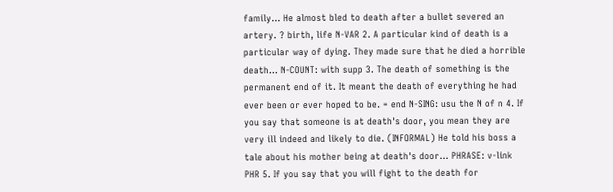family... He almost bled to death after a bullet severed an artery. ? birth, life N-VAR 2. A particular kind of death is a particular way of dying. They made sure that he died a horrible death... N-COUNT: with supp 3. The death of something is the permanent end of it. It meant the death of everything he had ever been or ever hoped to be. = end N-SING: usu the N of n 4. If you say that someone is at death's door, you mean they are very ill indeed and likely to die. (INFORMAL) He told his boss a tale about his mother being at death's door... PHRASE: v-link PHR 5. If you say that you will fight to the death for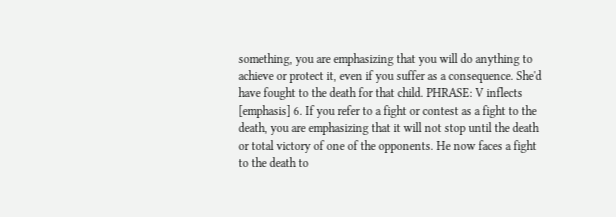something, you are emphasizing that you will do anything to achieve or protect it, even if you suffer as a consequence. She'd have fought to the death for that child. PHRASE: V inflects [emphasis] 6. If you refer to a fight or contest as a fight to the death, you are emphasizing that it will not stop until the death or total victory of one of the opponents. He now faces a fight to the death to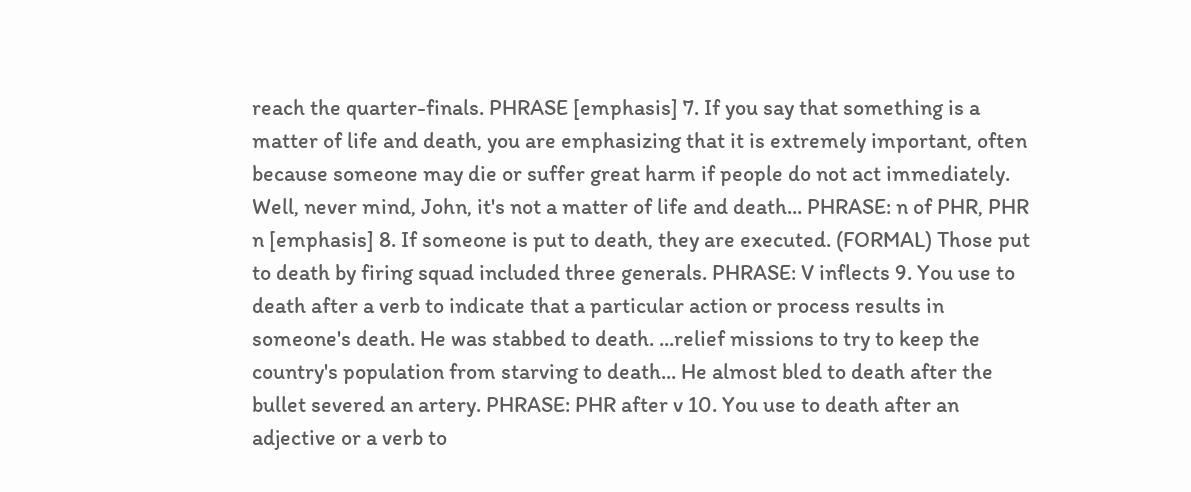reach the quarter-finals. PHRASE [emphasis] 7. If you say that something is a matter of life and death, you are emphasizing that it is extremely important, often because someone may die or suffer great harm if people do not act immediately. Well, never mind, John, it's not a matter of life and death... PHRASE: n of PHR, PHR n [emphasis] 8. If someone is put to death, they are executed. (FORMAL) Those put to death by firing squad included three generals. PHRASE: V inflects 9. You use to death after a verb to indicate that a particular action or process results in someone's death. He was stabbed to death. ...relief missions to try to keep the country's population from starving to death... He almost bled to death after the bullet severed an artery. PHRASE: PHR after v 10. You use to death after an adjective or a verb to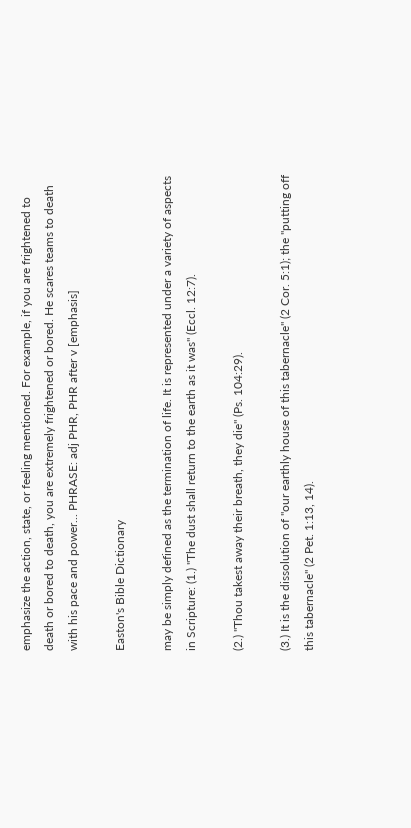emphasize the action, state, or feeling mentioned. For example, if you are frightened to death or bored to death, you are extremely frightened or bored. He scares teams to death with his pace and power... PHRASE: adj PHR, PHR after v [emphasis]

Easton's Bible Dictionary

may be simply defined as the termination of life. It is represented under a variety of aspects in Scripture: (1.) "The dust shall return to the earth as it was" (Eccl. 12:7).

(2.) "Thou takest away their breath, they die" (Ps. 104:29).

(3.) It is the dissolution of "our earthly house of this tabernacle" (2 Cor. 5:1); the "putting off this tabernacle" (2 Pet. 1:13, 14).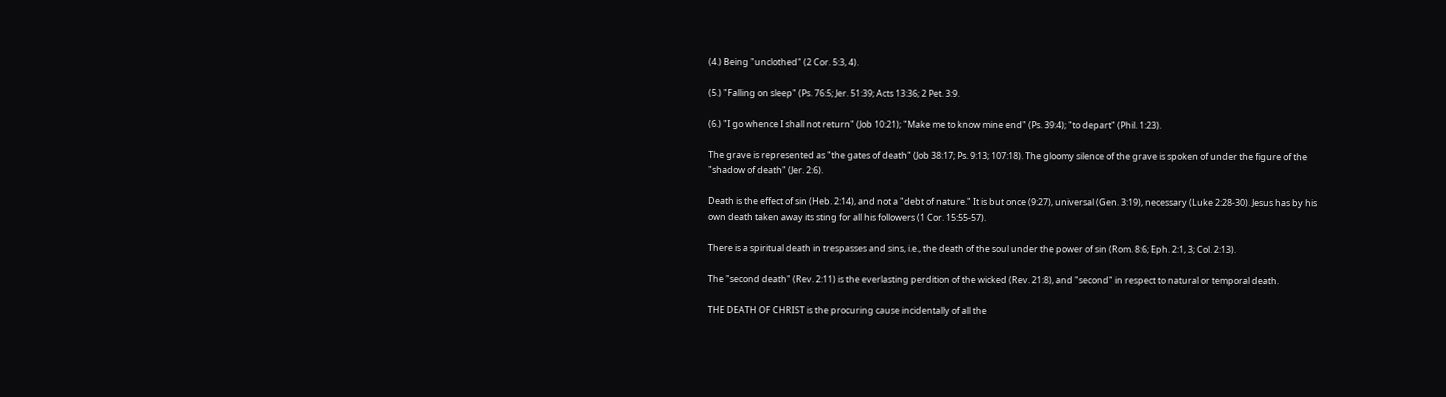(4.) Being "unclothed" (2 Cor. 5:3, 4).

(5.) "Falling on sleep" (Ps. 76:5; Jer. 51:39; Acts 13:36; 2 Pet. 3:9.

(6.) "I go whence I shall not return" (Job 10:21); "Make me to know mine end" (Ps. 39:4); "to depart" (Phil. 1:23).

The grave is represented as "the gates of death" (Job 38:17; Ps. 9:13; 107:18). The gloomy silence of the grave is spoken of under the figure of the "shadow of death" (Jer. 2:6).

Death is the effect of sin (Heb. 2:14), and not a "debt of nature." It is but once (9:27), universal (Gen. 3:19), necessary (Luke 2:28-30). Jesus has by his own death taken away its sting for all his followers (1 Cor. 15:55-57).

There is a spiritual death in trespasses and sins, i.e., the death of the soul under the power of sin (Rom. 8:6; Eph. 2:1, 3; Col. 2:13).

The "second death" (Rev. 2:11) is the everlasting perdition of the wicked (Rev. 21:8), and "second" in respect to natural or temporal death.

THE DEATH OF CHRIST is the procuring cause incidentally of all the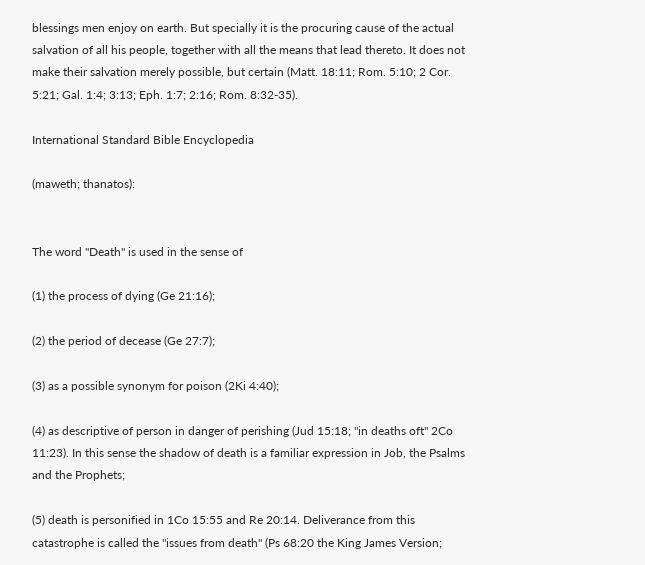blessings men enjoy on earth. But specially it is the procuring cause of the actual salvation of all his people, together with all the means that lead thereto. It does not make their salvation merely possible, but certain (Matt. 18:11; Rom. 5:10; 2 Cor. 5:21; Gal. 1:4; 3:13; Eph. 1:7; 2:16; Rom. 8:32-35).

International Standard Bible Encyclopedia

(maweth; thanatos):


The word "Death" is used in the sense of

(1) the process of dying (Ge 21:16);

(2) the period of decease (Ge 27:7);

(3) as a possible synonym for poison (2Ki 4:40);

(4) as descriptive of person in danger of perishing (Jud 15:18; "in deaths oft" 2Co 11:23). In this sense the shadow of death is a familiar expression in Job, the Psalms and the Prophets;

(5) death is personified in 1Co 15:55 and Re 20:14. Deliverance from this catastrophe is called the "issues from death" (Ps 68:20 the King James Version;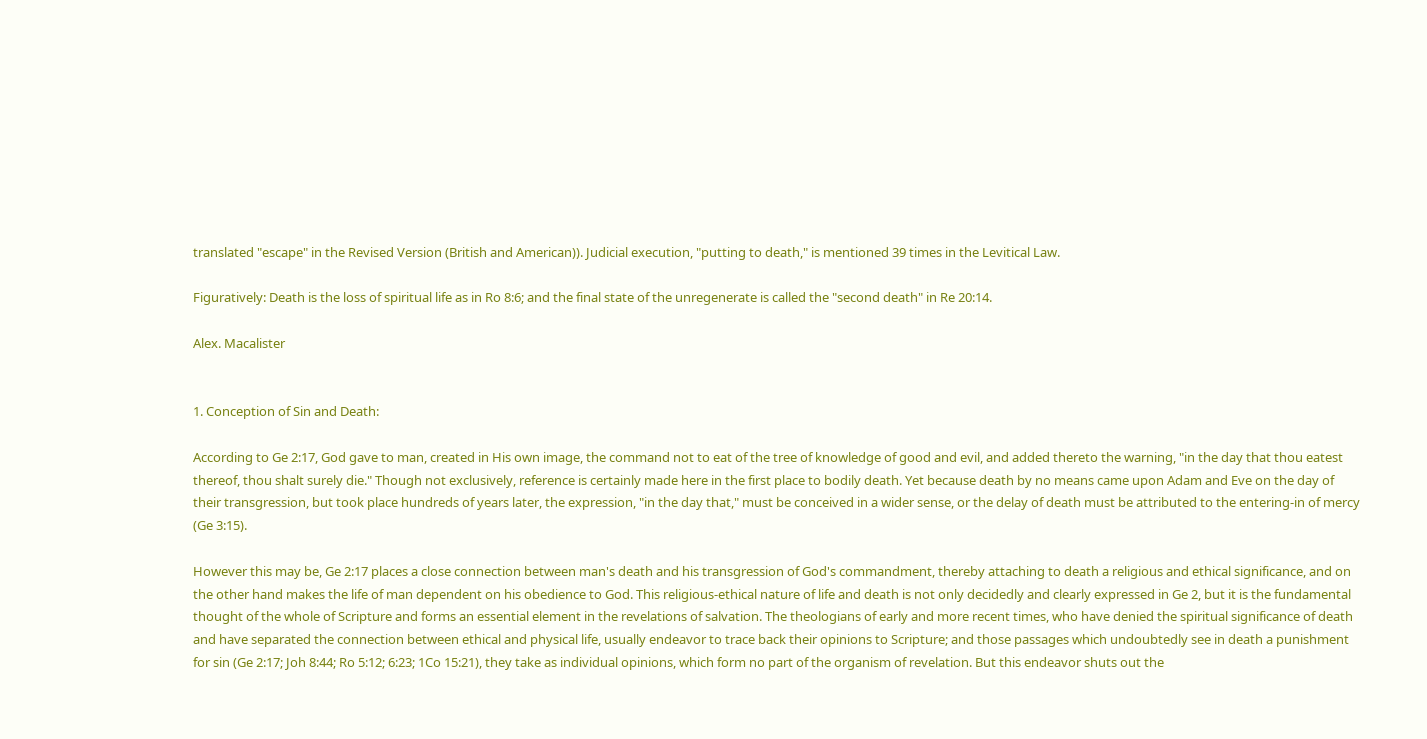translated "escape" in the Revised Version (British and American)). Judicial execution, "putting to death," is mentioned 39 times in the Levitical Law.

Figuratively: Death is the loss of spiritual life as in Ro 8:6; and the final state of the unregenerate is called the "second death" in Re 20:14.

Alex. Macalister


1. Conception of Sin and Death:

According to Ge 2:17, God gave to man, created in His own image, the command not to eat of the tree of knowledge of good and evil, and added thereto the warning, "in the day that thou eatest thereof, thou shalt surely die." Though not exclusively, reference is certainly made here in the first place to bodily death. Yet because death by no means came upon Adam and Eve on the day of their transgression, but took place hundreds of years later, the expression, "in the day that," must be conceived in a wider sense, or the delay of death must be attributed to the entering-in of mercy (Ge 3:15).

However this may be, Ge 2:17 places a close connection between man's death and his transgression of God's commandment, thereby attaching to death a religious and ethical significance, and on the other hand makes the life of man dependent on his obedience to God. This religious-ethical nature of life and death is not only decidedly and clearly expressed in Ge 2, but it is the fundamental thought of the whole of Scripture and forms an essential element in the revelations of salvation. The theologians of early and more recent times, who have denied the spiritual significance of death and have separated the connection between ethical and physical life, usually endeavor to trace back their opinions to Scripture; and those passages which undoubtedly see in death a punishment for sin (Ge 2:17; Joh 8:44; Ro 5:12; 6:23; 1Co 15:21), they take as individual opinions, which form no part of the organism of revelation. But this endeavor shuts out the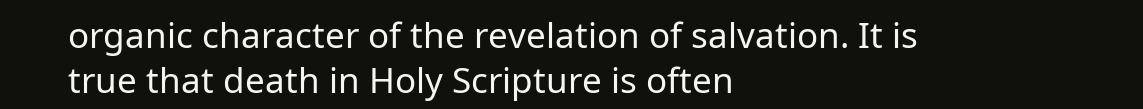organic character of the revelation of salvation. It is true that death in Holy Scripture is often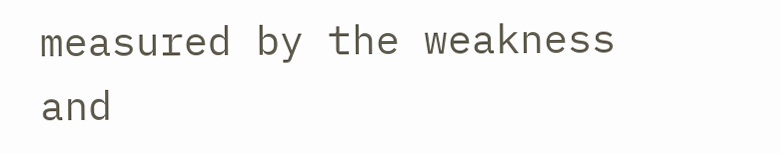measured by the weakness and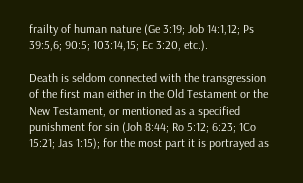frailty of human nature (Ge 3:19; Job 14:1,12; Ps 39:5,6; 90:5; 103:14,15; Ec 3:20, etc.).

Death is seldom connected with the transgression of the first man either in the Old Testament or the New Testament, or mentioned as a specified punishment for sin (Joh 8:44; Ro 5:12; 6:23; 1Co 15:21; Jas 1:15); for the most part it is portrayed as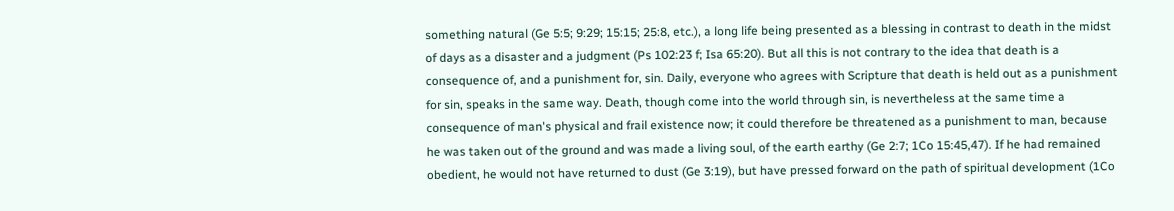something natural (Ge 5:5; 9:29; 15:15; 25:8, etc.), a long life being presented as a blessing in contrast to death in the midst of days as a disaster and a judgment (Ps 102:23 f; Isa 65:20). But all this is not contrary to the idea that death is a consequence of, and a punishment for, sin. Daily, everyone who agrees with Scripture that death is held out as a punishment for sin, speaks in the same way. Death, though come into the world through sin, is nevertheless at the same time a consequence of man's physical and frail existence now; it could therefore be threatened as a punishment to man, because he was taken out of the ground and was made a living soul, of the earth earthy (Ge 2:7; 1Co 15:45,47). If he had remained obedient, he would not have returned to dust (Ge 3:19), but have pressed forward on the path of spiritual development (1Co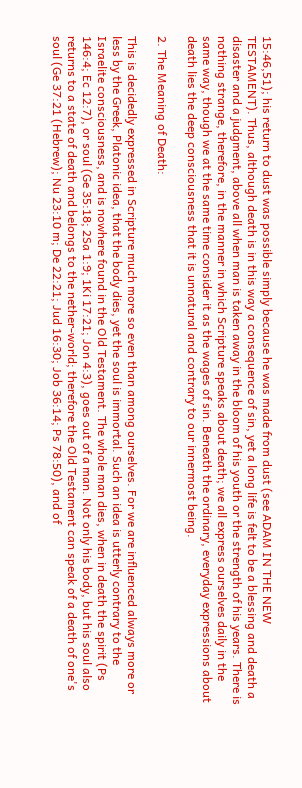15:46,51); his return to dust was possible simply because he was made from dust (see ADAM IN THE NEW TESTAMENT). Thus, although death is in this way a consequence of sin, yet a long life is felt to be a blessing and death a disaster and a judgment, above all when man is taken away in the bloom of his youth or the strength of his years. There is nothing strange, therefore, in the manner in which Scripture speaks about death; we all express ourselves daily in the same way, though we at the same time consider it as the wages of sin. Beneath the ordinary, everyday expressions about death lies the deep consciousness that it is unnatural and contrary to our innermost being.

2. The Meaning of Death:

This is decidedly expressed in Scripture much more so even than among ourselves. For we are influenced always more or less by the Greek, Platonic idea, that the body dies, yet the soul is immortal. Such an idea is utterly contrary to the Israelite consciousness, and is nowhere found in the Old Testament. The whole man dies, when in death the spirit (Ps 146:4; Ec 12:7), or soul (Ge 35:18; 2Sa 1:9; 1Ki 17:21; Jon 4:3), goes out of a man. Not only his body, but his soul also returns to a state of death and belongs to the nether-world; therefore the Old Testament can speak of a death of one's soul (Ge 37:21 (Hebrew); Nu 23:10 m; De 22:21; Jud 16:30; Job 36:14; Ps 78:50), and of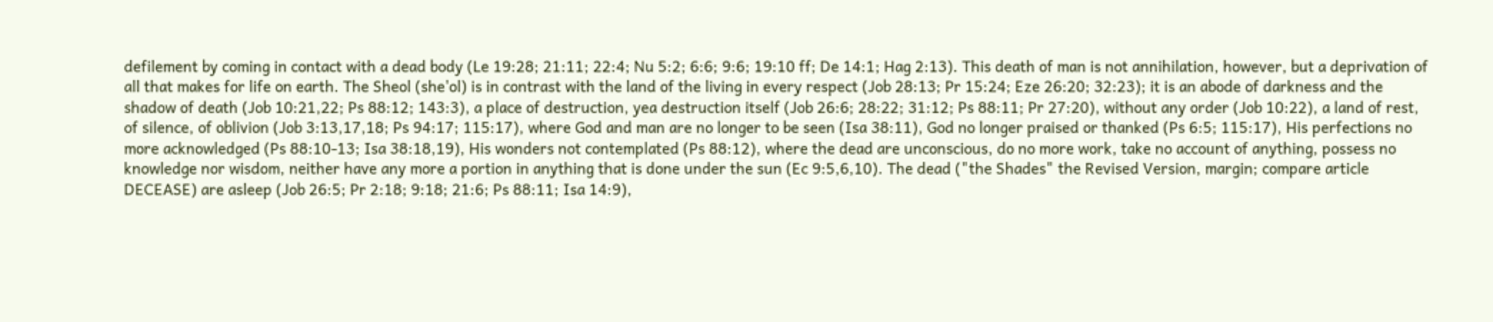defilement by coming in contact with a dead body (Le 19:28; 21:11; 22:4; Nu 5:2; 6:6; 9:6; 19:10 ff; De 14:1; Hag 2:13). This death of man is not annihilation, however, but a deprivation of all that makes for life on earth. The Sheol (she'ol) is in contrast with the land of the living in every respect (Job 28:13; Pr 15:24; Eze 26:20; 32:23); it is an abode of darkness and the shadow of death (Job 10:21,22; Ps 88:12; 143:3), a place of destruction, yea destruction itself (Job 26:6; 28:22; 31:12; Ps 88:11; Pr 27:20), without any order (Job 10:22), a land of rest, of silence, of oblivion (Job 3:13,17,18; Ps 94:17; 115:17), where God and man are no longer to be seen (Isa 38:11), God no longer praised or thanked (Ps 6:5; 115:17), His perfections no more acknowledged (Ps 88:10-13; Isa 38:18,19), His wonders not contemplated (Ps 88:12), where the dead are unconscious, do no more work, take no account of anything, possess no knowledge nor wisdom, neither have any more a portion in anything that is done under the sun (Ec 9:5,6,10). The dead ("the Shades" the Revised Version, margin; compare article DECEASE) are asleep (Job 26:5; Pr 2:18; 9:18; 21:6; Ps 88:11; Isa 14:9),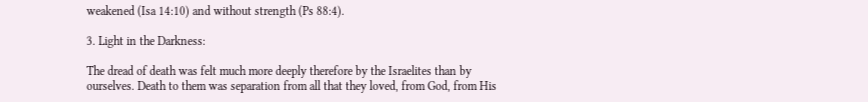weakened (Isa 14:10) and without strength (Ps 88:4).

3. Light in the Darkness:

The dread of death was felt much more deeply therefore by the Israelites than by ourselves. Death to them was separation from all that they loved, from God, from His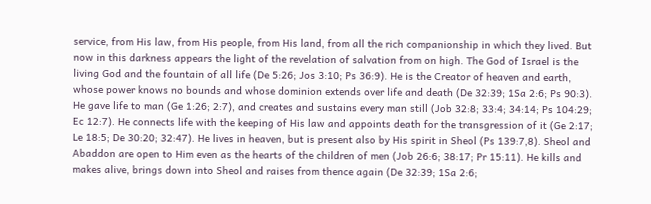service, from His law, from His people, from His land, from all the rich companionship in which they lived. But now in this darkness appears the light of the revelation of salvation from on high. The God of Israel is the living God and the fountain of all life (De 5:26; Jos 3:10; Ps 36:9). He is the Creator of heaven and earth, whose power knows no bounds and whose dominion extends over life and death (De 32:39; 1Sa 2:6; Ps 90:3). He gave life to man (Ge 1:26; 2:7), and creates and sustains every man still (Job 32:8; 33:4; 34:14; Ps 104:29; Ec 12:7). He connects life with the keeping of His law and appoints death for the transgression of it (Ge 2:17; Le 18:5; De 30:20; 32:47). He lives in heaven, but is present also by His spirit in Sheol (Ps 139:7,8). Sheol and Abaddon are open to Him even as the hearts of the children of men (Job 26:6; 38:17; Pr 15:11). He kills and makes alive, brings down into Sheol and raises from thence again (De 32:39; 1Sa 2:6;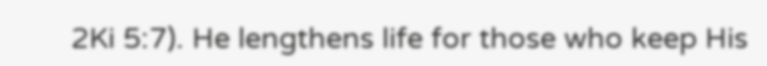2Ki 5:7). He lengthens life for those who keep His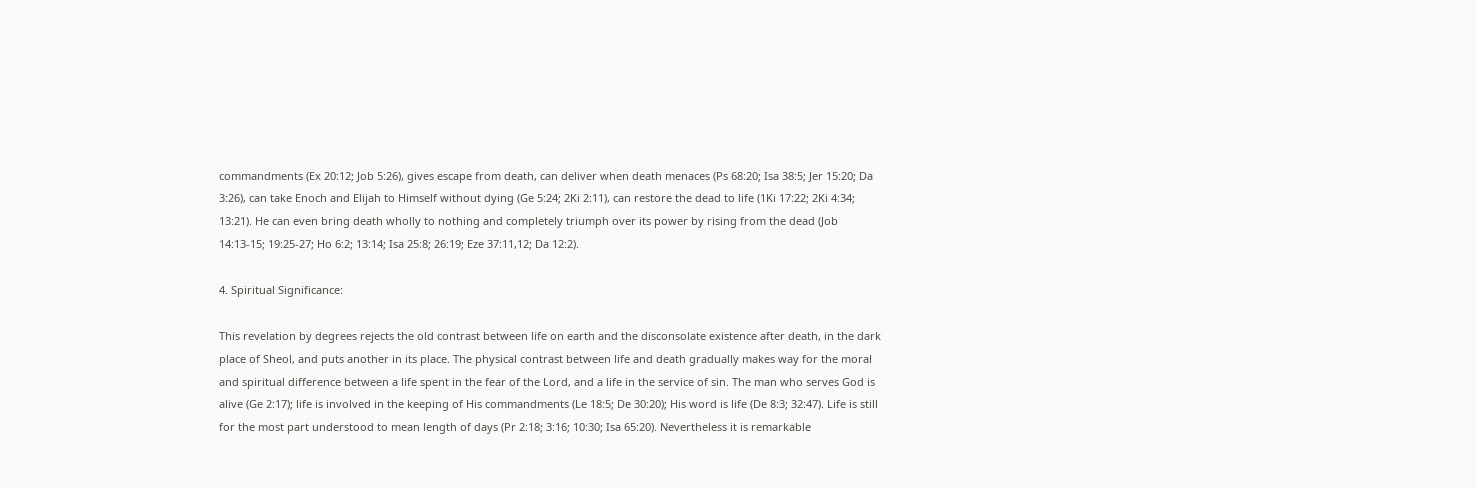commandments (Ex 20:12; Job 5:26), gives escape from death, can deliver when death menaces (Ps 68:20; Isa 38:5; Jer 15:20; Da 3:26), can take Enoch and Elijah to Himself without dying (Ge 5:24; 2Ki 2:11), can restore the dead to life (1Ki 17:22; 2Ki 4:34; 13:21). He can even bring death wholly to nothing and completely triumph over its power by rising from the dead (Job 14:13-15; 19:25-27; Ho 6:2; 13:14; Isa 25:8; 26:19; Eze 37:11,12; Da 12:2).

4. Spiritual Significance:

This revelation by degrees rejects the old contrast between life on earth and the disconsolate existence after death, in the dark place of Sheol, and puts another in its place. The physical contrast between life and death gradually makes way for the moral and spiritual difference between a life spent in the fear of the Lord, and a life in the service of sin. The man who serves God is alive (Ge 2:17); life is involved in the keeping of His commandments (Le 18:5; De 30:20); His word is life (De 8:3; 32:47). Life is still for the most part understood to mean length of days (Pr 2:18; 3:16; 10:30; Isa 65:20). Nevertheless it is remarkable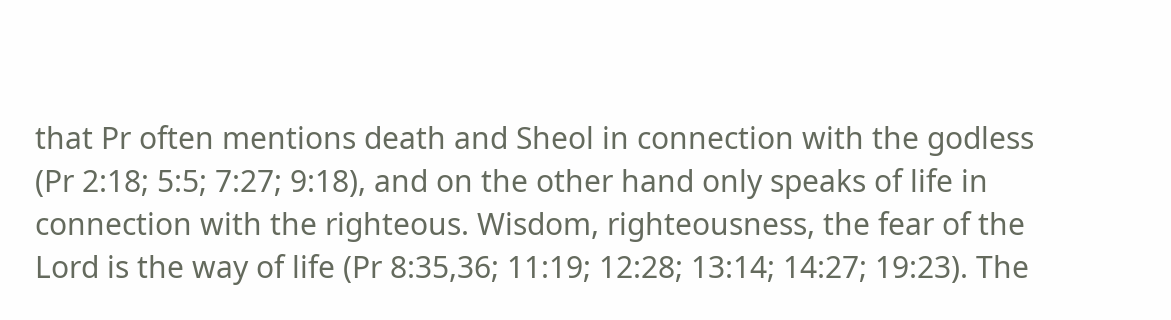that Pr often mentions death and Sheol in connection with the godless (Pr 2:18; 5:5; 7:27; 9:18), and on the other hand only speaks of life in connection with the righteous. Wisdom, righteousness, the fear of the Lord is the way of life (Pr 8:35,36; 11:19; 12:28; 13:14; 14:27; 19:23). The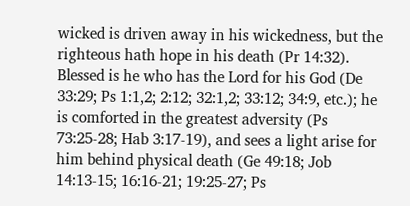wicked is driven away in his wickedness, but the righteous hath hope in his death (Pr 14:32). Blessed is he who has the Lord for his God (De 33:29; Ps 1:1,2; 2:12; 32:1,2; 33:12; 34:9, etc.); he is comforted in the greatest adversity (Ps 73:25-28; Hab 3:17-19), and sees a light arise for him behind physical death (Ge 49:18; Job 14:13-15; 16:16-21; 19:25-27; Ps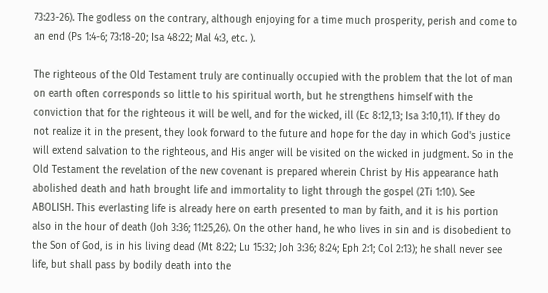73:23-26). The godless on the contrary, although enjoying for a time much prosperity, perish and come to an end (Ps 1:4-6; 73:18-20; Isa 48:22; Mal 4:3, etc. ).

The righteous of the Old Testament truly are continually occupied with the problem that the lot of man on earth often corresponds so little to his spiritual worth, but he strengthens himself with the conviction that for the righteous it will be well, and for the wicked, ill (Ec 8:12,13; Isa 3:10,11). If they do not realize it in the present, they look forward to the future and hope for the day in which God's justice will extend salvation to the righteous, and His anger will be visited on the wicked in judgment. So in the Old Testament the revelation of the new covenant is prepared wherein Christ by His appearance hath abolished death and hath brought life and immortality to light through the gospel (2Ti 1:10). See ABOLISH. This everlasting life is already here on earth presented to man by faith, and it is his portion also in the hour of death (Joh 3:36; 11:25,26). On the other hand, he who lives in sin and is disobedient to the Son of God, is in his living dead (Mt 8:22; Lu 15:32; Joh 3:36; 8:24; Eph 2:1; Col 2:13); he shall never see life, but shall pass by bodily death into the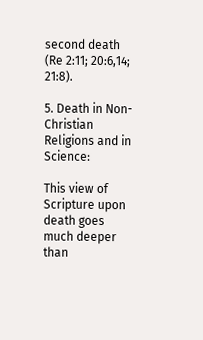second death (Re 2:11; 20:6,14; 21:8).

5. Death in Non-Christian Religions and in Science:

This view of Scripture upon death goes much deeper than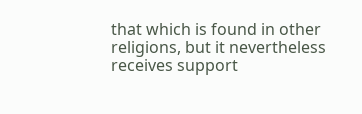that which is found in other religions, but it nevertheless receives support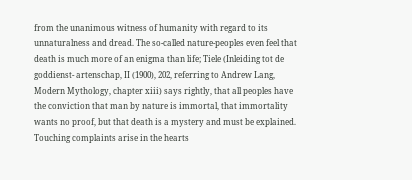from the unanimous witness of humanity with regard to its unnaturalness and dread. The so-called nature-peoples even feel that death is much more of an enigma than life; Tiele (Inleiding tot de goddienst- artenschap, II (1900), 202, referring to Andrew Lang, Modern Mythology, chapter xiii) says rightly, that all peoples have the conviction that man by nature is immortal, that immortality wants no proof, but that death is a mystery and must be explained. Touching complaints arise in the hearts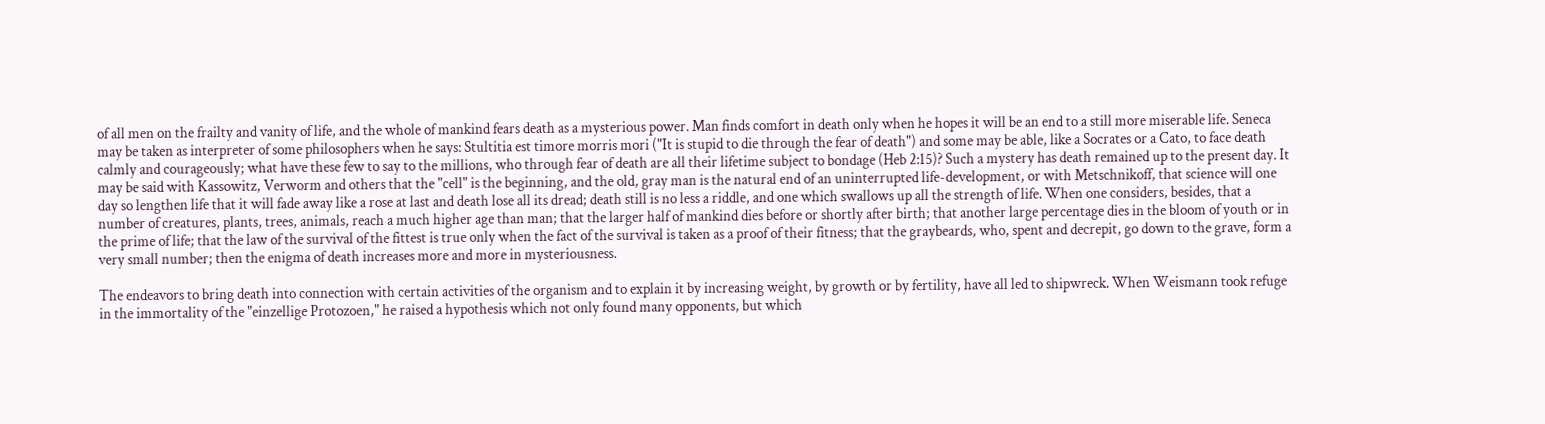of all men on the frailty and vanity of life, and the whole of mankind fears death as a mysterious power. Man finds comfort in death only when he hopes it will be an end to a still more miserable life. Seneca may be taken as interpreter of some philosophers when he says: Stultitia est timore morris mori ("It is stupid to die through the fear of death") and some may be able, like a Socrates or a Cato, to face death calmly and courageously; what have these few to say to the millions, who through fear of death are all their lifetime subject to bondage (Heb 2:15)? Such a mystery has death remained up to the present day. It may be said with Kassowitz, Verworm and others that the "cell" is the beginning, and the old, gray man is the natural end of an uninterrupted life-development, or with Metschnikoff, that science will one day so lengthen life that it will fade away like a rose at last and death lose all its dread; death still is no less a riddle, and one which swallows up all the strength of life. When one considers, besides, that a number of creatures, plants, trees, animals, reach a much higher age than man; that the larger half of mankind dies before or shortly after birth; that another large percentage dies in the bloom of youth or in the prime of life; that the law of the survival of the fittest is true only when the fact of the survival is taken as a proof of their fitness; that the graybeards, who, spent and decrepit, go down to the grave, form a very small number; then the enigma of death increases more and more in mysteriousness.

The endeavors to bring death into connection with certain activities of the organism and to explain it by increasing weight, by growth or by fertility, have all led to shipwreck. When Weismann took refuge in the immortality of the "einzellige Protozoen," he raised a hypothesis which not only found many opponents, but which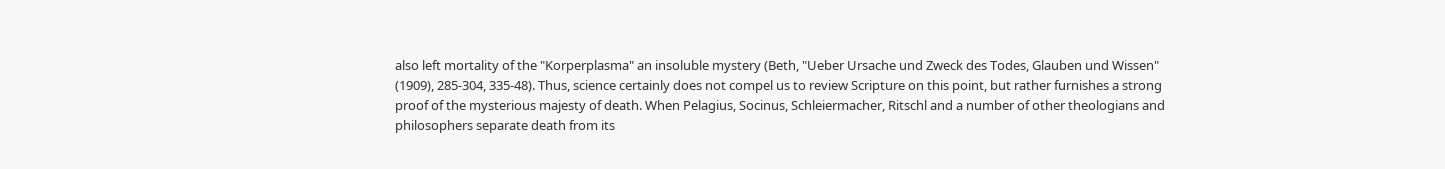also left mortality of the "Korperplasma" an insoluble mystery (Beth, "Ueber Ursache und Zweck des Todes, Glauben und Wissen" (1909), 285-304, 335-48). Thus, science certainly does not compel us to review Scripture on this point, but rather furnishes a strong proof of the mysterious majesty of death. When Pelagius, Socinus, Schleiermacher, Ritschl and a number of other theologians and philosophers separate death from its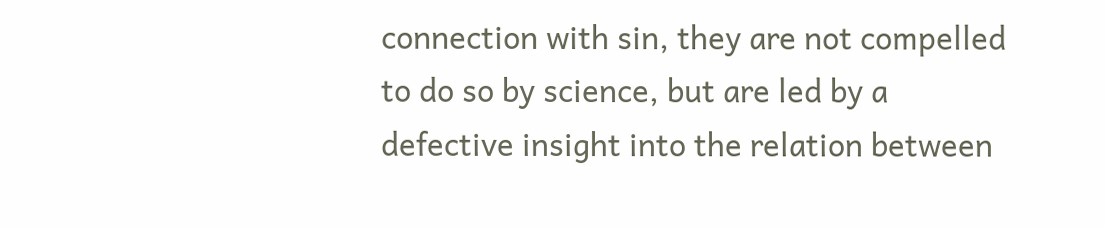connection with sin, they are not compelled to do so by science, but are led by a defective insight into the relation between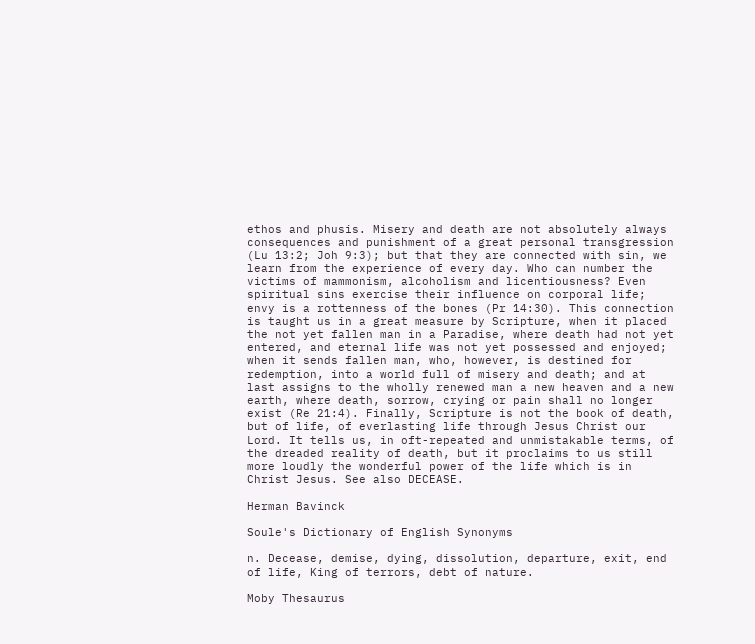ethos and phusis. Misery and death are not absolutely always consequences and punishment of a great personal transgression (Lu 13:2; Joh 9:3); but that they are connected with sin, we learn from the experience of every day. Who can number the victims of mammonism, alcoholism and licentiousness? Even spiritual sins exercise their influence on corporal life; envy is a rottenness of the bones (Pr 14:30). This connection is taught us in a great measure by Scripture, when it placed the not yet fallen man in a Paradise, where death had not yet entered, and eternal life was not yet possessed and enjoyed; when it sends fallen man, who, however, is destined for redemption, into a world full of misery and death; and at last assigns to the wholly renewed man a new heaven and a new earth, where death, sorrow, crying or pain shall no longer exist (Re 21:4). Finally, Scripture is not the book of death, but of life, of everlasting life through Jesus Christ our Lord. It tells us, in oft-repeated and unmistakable terms, of the dreaded reality of death, but it proclaims to us still more loudly the wonderful power of the life which is in Christ Jesus. See also DECEASE.

Herman Bavinck

Soule's Dictionary of English Synonyms

n. Decease, demise, dying, dissolution, departure, exit, end of life, King of terrors, debt of nature.

Moby Thesaurus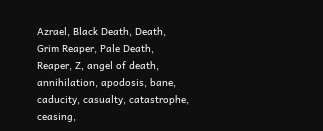Azrael, Black Death, Death, Grim Reaper, Pale Death, Reaper, Z, angel of death, annihilation, apodosis, bane, caducity, casualty, catastrophe, ceasing,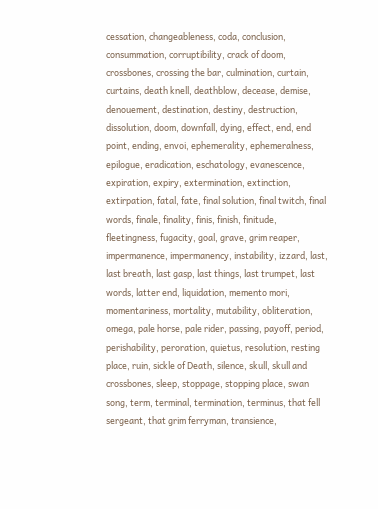cessation, changeableness, coda, conclusion, consummation, corruptibility, crack of doom, crossbones, crossing the bar, culmination, curtain, curtains, death knell, deathblow, decease, demise, denouement, destination, destiny, destruction, dissolution, doom, downfall, dying, effect, end, end point, ending, envoi, ephemerality, ephemeralness, epilogue, eradication, eschatology, evanescence, expiration, expiry, extermination, extinction, extirpation, fatal, fate, final solution, final twitch, final words, finale, finality, finis, finish, finitude, fleetingness, fugacity, goal, grave, grim reaper, impermanence, impermanency, instability, izzard, last, last breath, last gasp, last things, last trumpet, last words, latter end, liquidation, memento mori, momentariness, mortality, mutability, obliteration, omega, pale horse, pale rider, passing, payoff, period, perishability, peroration, quietus, resolution, resting place, ruin, sickle of Death, silence, skull, skull and crossbones, sleep, stoppage, stopping place, swan song, term, terminal, termination, terminus, that fell sergeant, that grim ferryman, transience,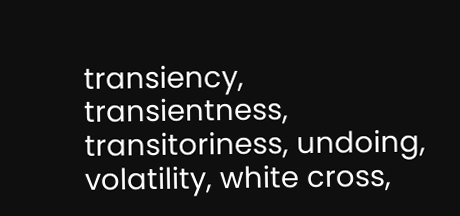transiency, transientness, transitoriness, undoing, volatility, white cross,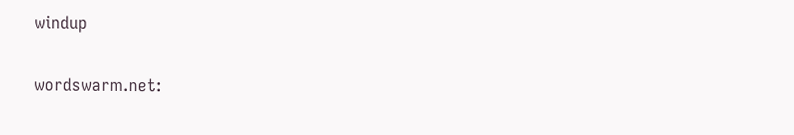windup


wordswarm.net: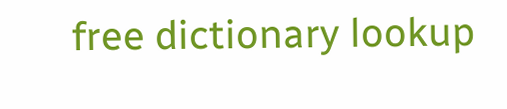free dictionary lookup